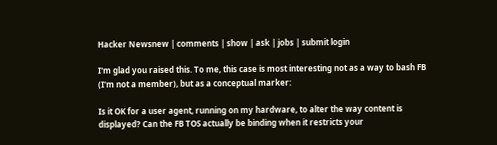Hacker Newsnew | comments | show | ask | jobs | submit login

I'm glad you raised this. To me, this case is most interesting not as a way to bash FB (I'm not a member), but as a conceptual marker:

Is it OK for a user agent, running on my hardware, to alter the way content is displayed? Can the FB TOS actually be binding when it restricts your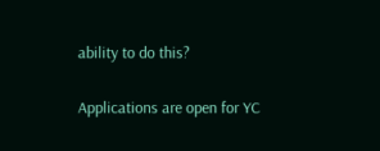ability to do this?

Applications are open for YC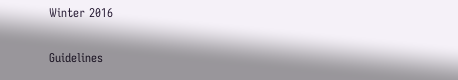Winter 2016

Guidelines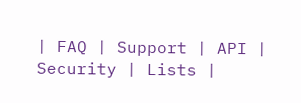| FAQ | Support | API | Security | Lists |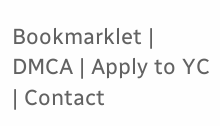Bookmarklet | DMCA | Apply to YC | Contact